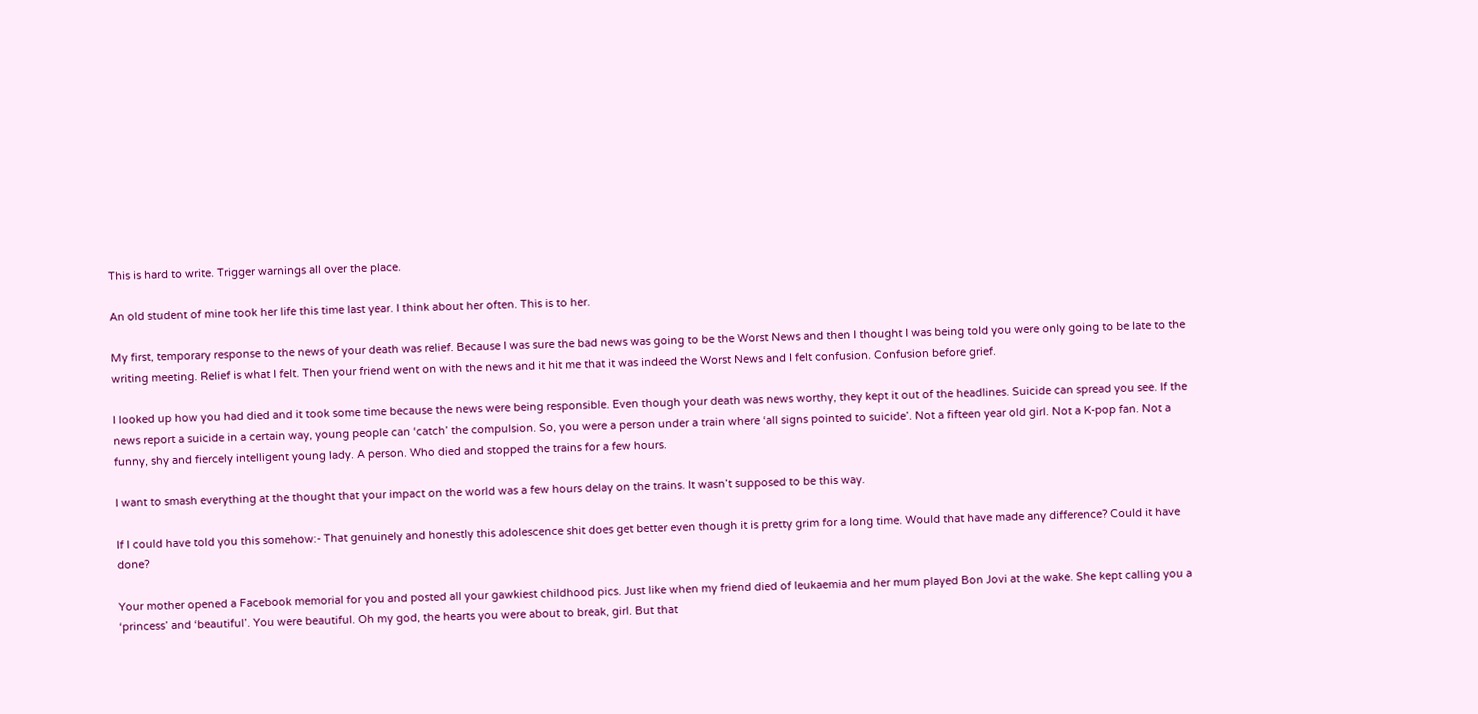This is hard to write. Trigger warnings all over the place.

An old student of mine took her life this time last year. I think about her often. This is to her.

My first, temporary response to the news of your death was relief. Because I was sure the bad news was going to be the Worst News and then I thought I was being told you were only going to be late to the writing meeting. Relief is what I felt. Then your friend went on with the news and it hit me that it was indeed the Worst News and I felt confusion. Confusion before grief.

I looked up how you had died and it took some time because the news were being responsible. Even though your death was news worthy, they kept it out of the headlines. Suicide can spread you see. If the news report a suicide in a certain way, young people can ‘catch’ the compulsion. So, you were a person under a train where ‘all signs pointed to suicide’. Not a fifteen year old girl. Not a K-pop fan. Not a funny, shy and fiercely intelligent young lady. A person. Who died and stopped the trains for a few hours.

I want to smash everything at the thought that your impact on the world was a few hours delay on the trains. It wasn’t supposed to be this way.

If I could have told you this somehow:- That genuinely and honestly this adolescence shit does get better even though it is pretty grim for a long time. Would that have made any difference? Could it have done?

Your mother opened a Facebook memorial for you and posted all your gawkiest childhood pics. Just like when my friend died of leukaemia and her mum played Bon Jovi at the wake. She kept calling you a ‘princess’ and ‘beautiful’. You were beautiful. Oh my god, the hearts you were about to break, girl. But that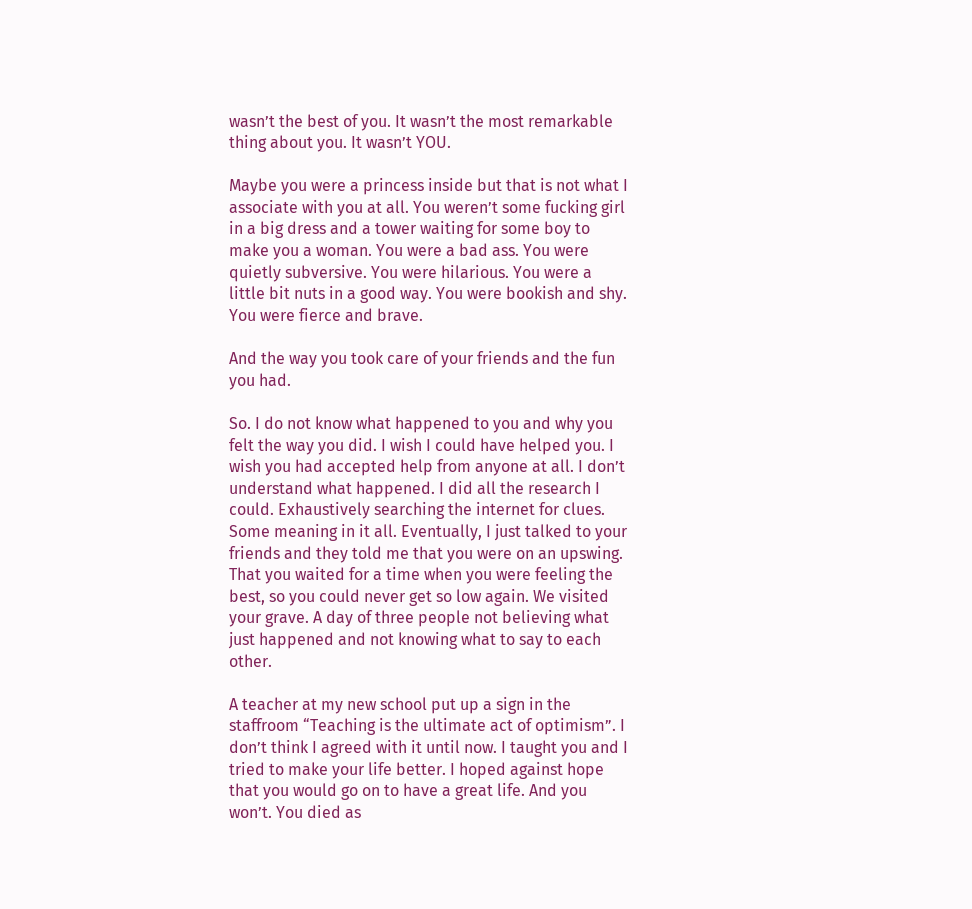wasn’t the best of you. It wasn’t the most remarkable thing about you. It wasn’t YOU.

Maybe you were a princess inside but that is not what I associate with you at all. You weren’t some fucking girl in a big dress and a tower waiting for some boy to make you a woman. You were a bad ass. You were quietly subversive. You were hilarious. You were a little bit nuts in a good way. You were bookish and shy. You were fierce and brave.

And the way you took care of your friends and the fun you had.

So. I do not know what happened to you and why you felt the way you did. I wish I could have helped you. I wish you had accepted help from anyone at all. I don’t understand what happened. I did all the research I could. Exhaustively searching the internet for clues. Some meaning in it all. Eventually, I just talked to your friends and they told me that you were on an upswing. That you waited for a time when you were feeling the best, so you could never get so low again. We visited your grave. A day of three people not believing what just happened and not knowing what to say to each other.

A teacher at my new school put up a sign in the staffroom “Teaching is the ultimate act of optimism”. I don’t think I agreed with it until now. I taught you and I tried to make your life better. I hoped against hope that you would go on to have a great life. And you won’t. You died as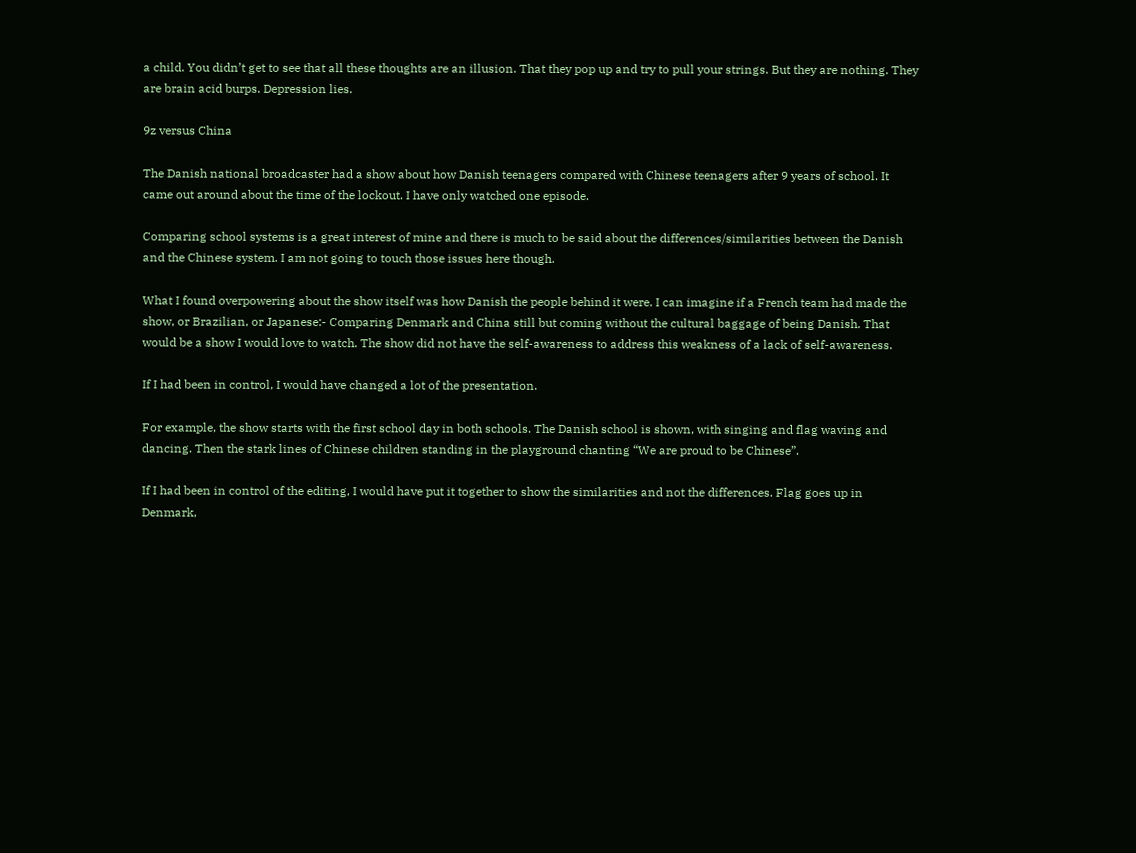a child. You didn’t get to see that all these thoughts are an illusion. That they pop up and try to pull your strings. But they are nothing. They are brain acid burps. Depression lies.

9z versus China

The Danish national broadcaster had a show about how Danish teenagers compared with Chinese teenagers after 9 years of school. It came out around about the time of the lockout. I have only watched one episode.

Comparing school systems is a great interest of mine and there is much to be said about the differences/similarities between the Danish and the Chinese system. I am not going to touch those issues here though.

What I found overpowering about the show itself was how Danish the people behind it were. I can imagine if a French team had made the show, or Brazilian, or Japanese:- Comparing Denmark and China still but coming without the cultural baggage of being Danish. That would be a show I would love to watch. The show did not have the self-awareness to address this weakness of a lack of self-awareness.

If I had been in control, I would have changed a lot of the presentation.

For example, the show starts with the first school day in both schools. The Danish school is shown, with singing and flag waving and dancing. Then the stark lines of Chinese children standing in the playground chanting “We are proud to be Chinese”.

If I had been in control of the editing, I would have put it together to show the similarities and not the differences. Flag goes up in Denmark,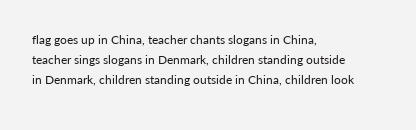flag goes up in China, teacher chants slogans in China, teacher sings slogans in Denmark, children standing outside in Denmark, children standing outside in China, children look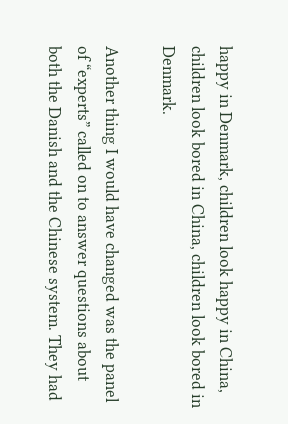happy in Denmark, children look happy in China, children look bored in China, children look bored in Denmark.

Another thing I would have changed was the panel of “experts” called on to answer questions about both the Danish and the Chinese system. They had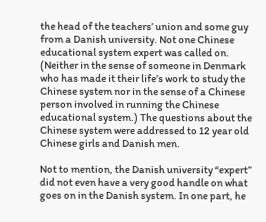the head of the teachers’ union and some guy from a Danish university. Not one Chinese educational system expert was called on. (Neither in the sense of someone in Denmark who has made it their life’s work to study the Chinese system nor in the sense of a Chinese person involved in running the Chinese educational system.) The questions about the Chinese system were addressed to 12 year old Chinese girls and Danish men.

Not to mention, the Danish university “expert” did not even have a very good handle on what goes on in the Danish system. In one part, he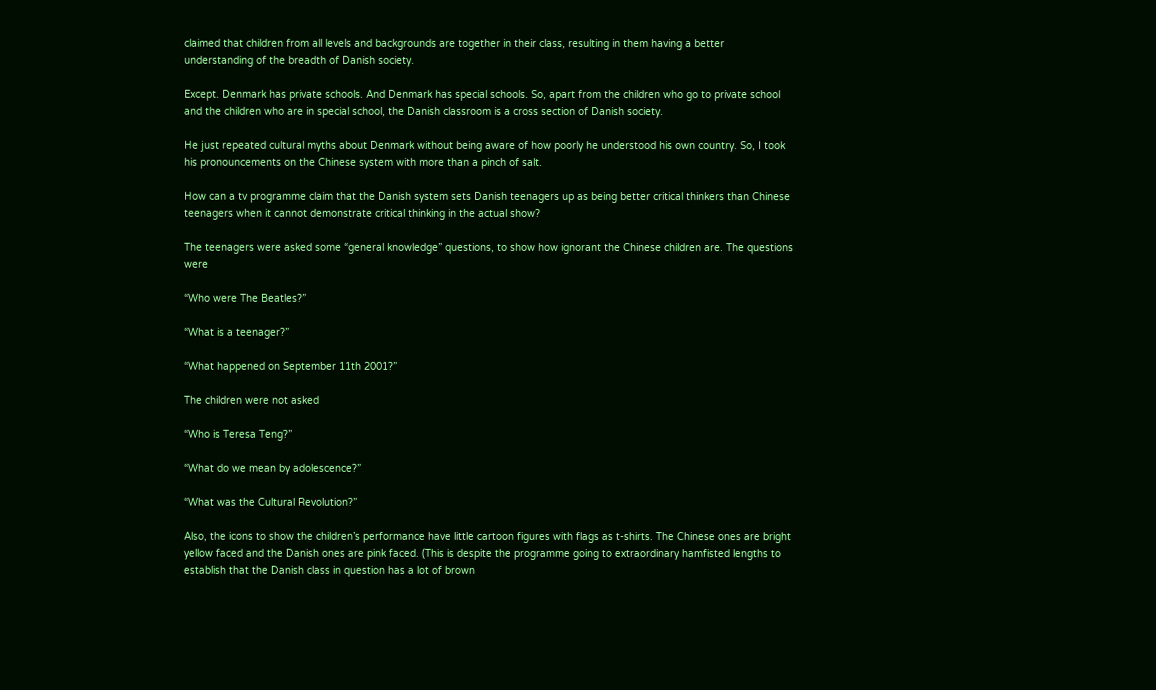claimed that children from all levels and backgrounds are together in their class, resulting in them having a better understanding of the breadth of Danish society.

Except. Denmark has private schools. And Denmark has special schools. So, apart from the children who go to private school and the children who are in special school, the Danish classroom is a cross section of Danish society.

He just repeated cultural myths about Denmark without being aware of how poorly he understood his own country. So, I took his pronouncements on the Chinese system with more than a pinch of salt.

How can a tv programme claim that the Danish system sets Danish teenagers up as being better critical thinkers than Chinese teenagers when it cannot demonstrate critical thinking in the actual show?

The teenagers were asked some “general knowledge” questions, to show how ignorant the Chinese children are. The questions were

“Who were The Beatles?”

“What is a teenager?”

“What happened on September 11th 2001?”

The children were not asked

“Who is Teresa Teng?”

“What do we mean by adolescence?”

“What was the Cultural Revolution?”

Also, the icons to show the children’s performance have little cartoon figures with flags as t-shirts. The Chinese ones are bright yellow faced and the Danish ones are pink faced. (This is despite the programme going to extraordinary hamfisted lengths to establish that the Danish class in question has a lot of brown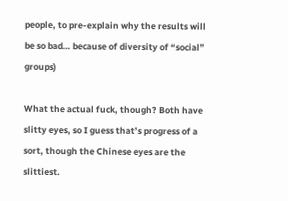people, to pre-explain why the results will be so bad… because of diversity of “social” groups)

What the actual fuck, though? Both have slitty eyes, so I guess that’s progress of a sort, though the Chinese eyes are the slittiest.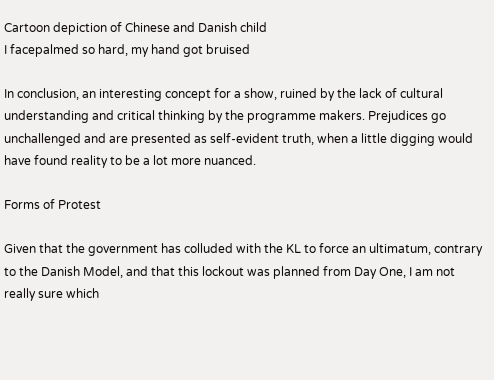Cartoon depiction of Chinese and Danish child
I facepalmed so hard, my hand got bruised

In conclusion, an interesting concept for a show, ruined by the lack of cultural understanding and critical thinking by the programme makers. Prejudices go unchallenged and are presented as self-evident truth, when a little digging would have found reality to be a lot more nuanced.

Forms of Protest

Given that the government has colluded with the KL to force an ultimatum, contrary to the Danish Model, and that this lockout was planned from Day One, I am not really sure which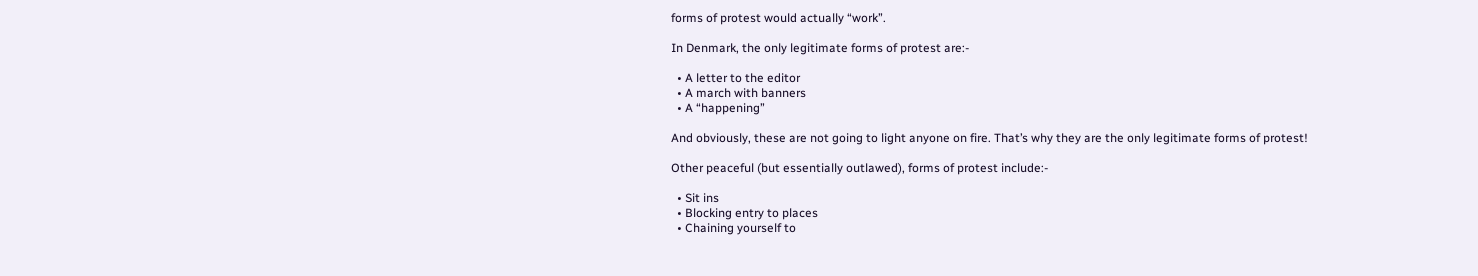forms of protest would actually “work”.

In Denmark, the only legitimate forms of protest are:-

  • A letter to the editor
  • A march with banners
  • A “happening”

And obviously, these are not going to light anyone on fire. That’s why they are the only legitimate forms of protest!

Other peaceful (but essentially outlawed), forms of protest include:-

  • Sit ins
  • Blocking entry to places
  • Chaining yourself to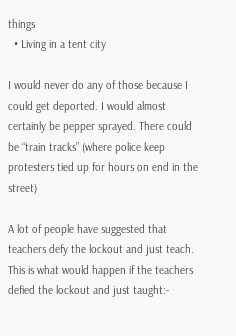things
  • Living in a tent city

I would never do any of those because I could get deported. I would almost certainly be pepper sprayed. There could be “train tracks” (where police keep protesters tied up for hours on end in the street)

A lot of people have suggested that teachers defy the lockout and just teach. This is what would happen if the teachers defied the lockout and just taught:-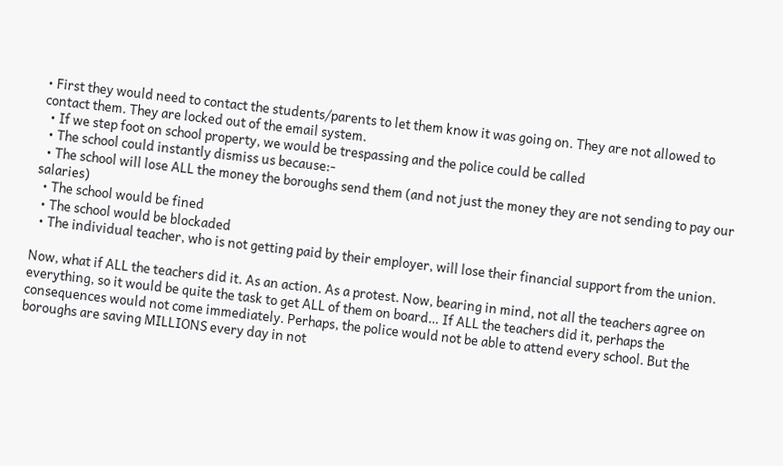• First they would need to contact the students/parents to let them know it was going on. They are not allowed to contact them. They are locked out of the email system.
  • If we step foot on school property, we would be trespassing and the police could be called
  • The school could instantly dismiss us because:-
  • The school will lose ALL the money the boroughs send them (and not just the money they are not sending to pay our salaries)
  • The school would be fined
  • The school would be blockaded
  • The individual teacher, who is not getting paid by their employer, will lose their financial support from the union.

Now, what if ALL the teachers did it. As an action. As a protest. Now, bearing in mind, not all the teachers agree on everything, so it would be quite the task to get ALL of them on board… If ALL the teachers did it, perhaps the consequences would not come immediately. Perhaps, the police would not be able to attend every school. But the boroughs are saving MILLIONS every day in not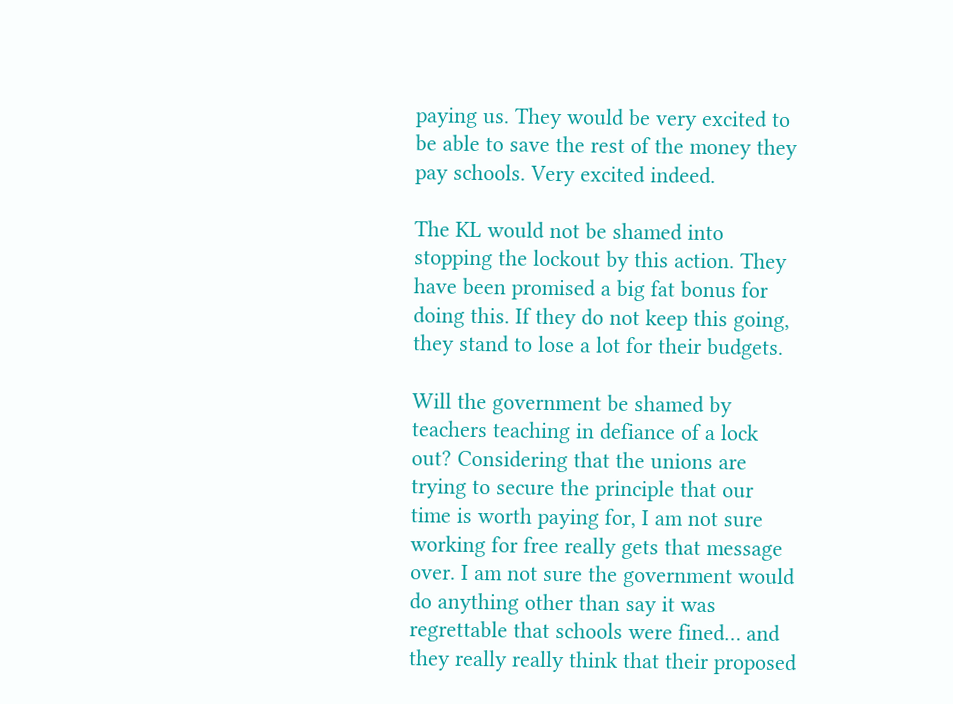paying us. They would be very excited to be able to save the rest of the money they pay schools. Very excited indeed.

The KL would not be shamed into stopping the lockout by this action. They have been promised a big fat bonus for doing this. If they do not keep this going, they stand to lose a lot for their budgets.

Will the government be shamed by teachers teaching in defiance of a lock out? Considering that the unions are trying to secure the principle that our time is worth paying for, I am not sure working for free really gets that message over. I am not sure the government would do anything other than say it was regrettable that schools were fined… and they really really think that their proposed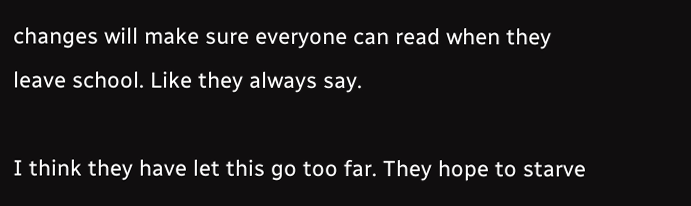changes will make sure everyone can read when they leave school. Like they always say.

I think they have let this go too far. They hope to starve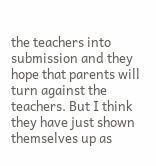the teachers into submission and they hope that parents will turn against the teachers. But I think they have just shown themselves up as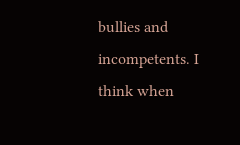bullies and incompetents. I think when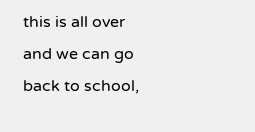this is all over and we can go back to school,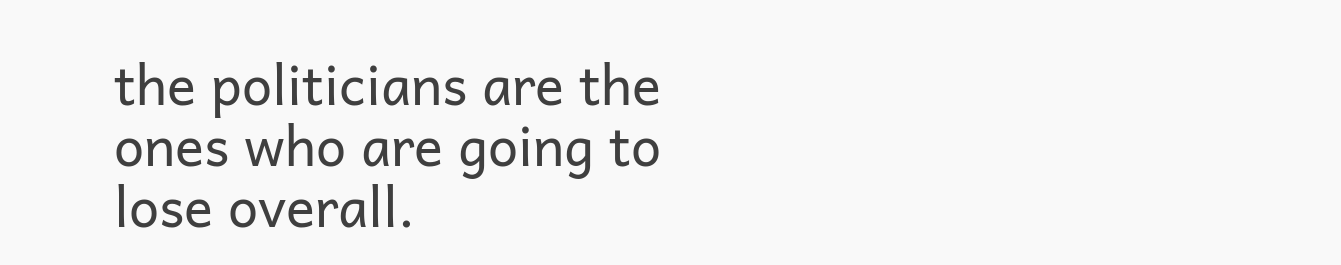the politicians are the ones who are going to lose overall.